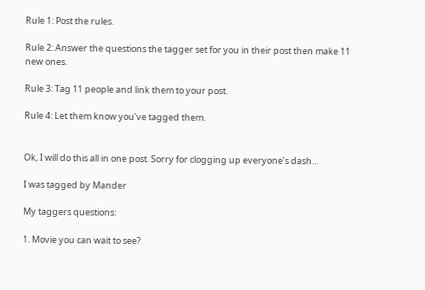Rule 1: Post the rules.

Rule 2: Answer the questions the tagger set for you in their post then make 11 new ones.

Rule 3: Tag 11 people and link them to your post.

Rule 4: Let them know you’ve tagged them.


Ok, I will do this all in one post. Sorry for clogging up everyone’s dash…

I was tagged by Mander

My taggers questions:

1. Movie you can wait to see?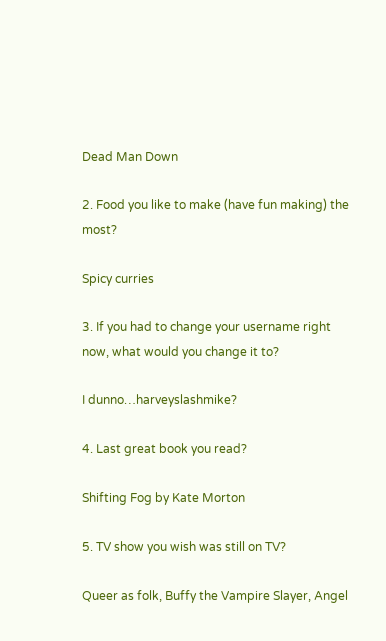Dead Man Down

2. Food you like to make (have fun making) the most?

Spicy curries

3. If you had to change your username right now, what would you change it to?

I dunno…harveyslashmike?

4. Last great book you read?

Shifting Fog by Kate Morton

5. TV show you wish was still on TV?

Queer as folk, Buffy the Vampire Slayer, Angel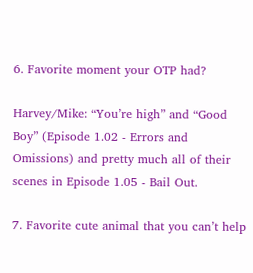6. Favorite moment your OTP had?

Harvey/Mike: “You’re high” and “Good Boy” (Episode 1.02 - Errors and Omissions) and pretty much all of their scenes in Episode 1.05 - Bail Out.

7. Favorite cute animal that you can’t help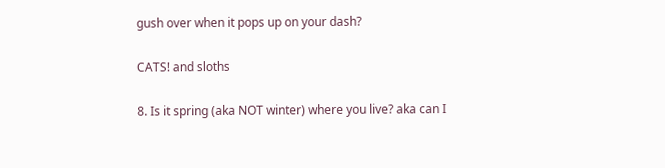gush over when it pops up on your dash?

CATS! and sloths

8. Is it spring (aka NOT winter) where you live? aka can I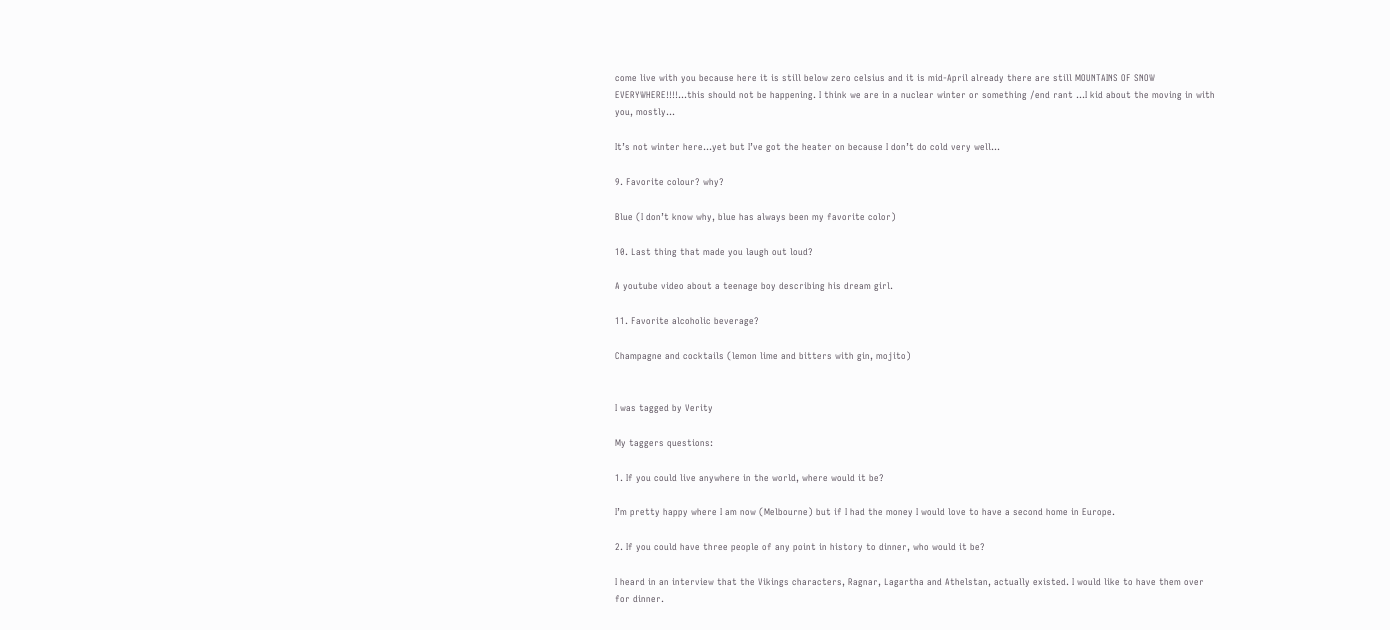come live with you because here it is still below zero celsius and it is mid-April already there are still MOUNTAINS OF SNOW EVERYWHERE!!!!…this should not be happening. I think we are in a nuclear winter or something /end rant …I kid about the moving in with you, mostly…

It’s not winter here…yet but I’ve got the heater on because I don’t do cold very well…

9. Favorite colour? why?

Blue (I don’t know why, blue has always been my favorite color)

10. Last thing that made you laugh out loud?

A youtube video about a teenage boy describing his dream girl.

11. Favorite alcoholic beverage?

Champagne and cocktails (lemon lime and bitters with gin, mojito)


I was tagged by Verity

My taggers questions:

1. If you could live anywhere in the world, where would it be?

I’m pretty happy where I am now (Melbourne) but if I had the money I would love to have a second home in Europe.

2. If you could have three people of any point in history to dinner, who would it be?

I heard in an interview that the Vikings characters, Ragnar, Lagartha and Athelstan, actually existed. I would like to have them over for dinner.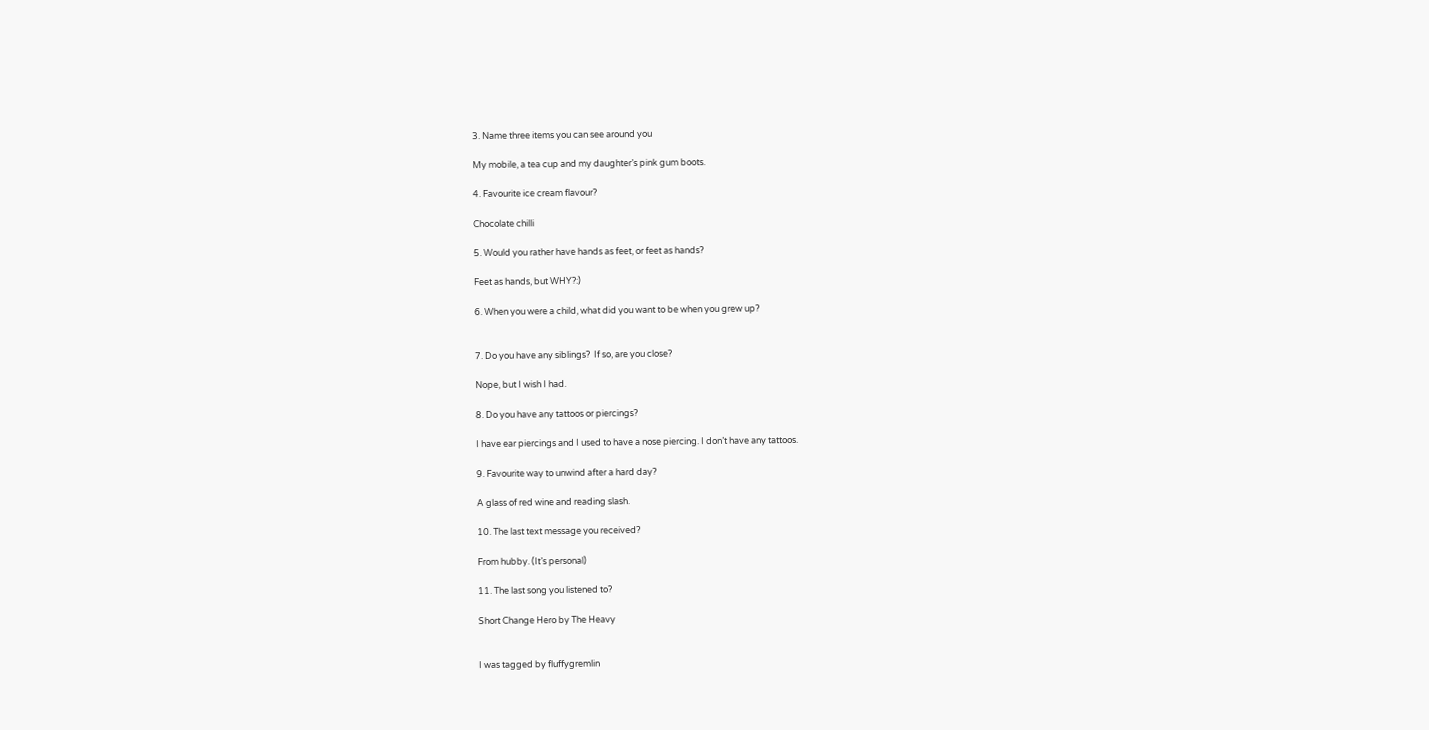3. Name three items you can see around you

My mobile, a tea cup and my daughter’s pink gum boots.

4. Favourite ice cream flavour?

Chocolate chilli

5. Would you rather have hands as feet, or feet as hands?

Feet as hands, but WHY?:)

6. When you were a child, what did you want to be when you grew up?


7. Do you have any siblings?  If so, are you close?

Nope, but I wish I had.

8. Do you have any tattoos or piercings?

I have ear piercings and I used to have a nose piercing. I don’t have any tattoos.

9. Favourite way to unwind after a hard day?

A glass of red wine and reading slash.

10. The last text message you received?

From hubby. (It’s personal)

11. The last song you listened to?

Short Change Hero by The Heavy


I was tagged by fluffygremlin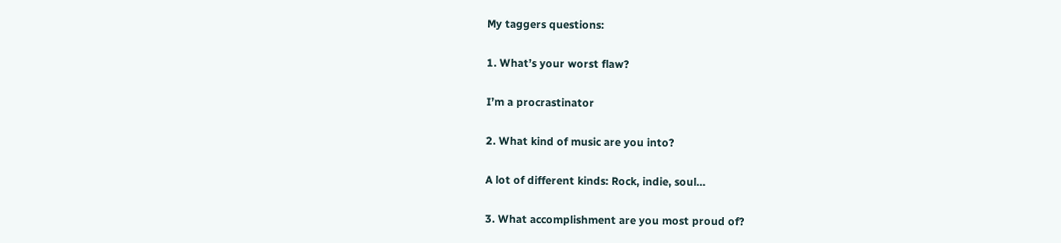My taggers questions:

1. What’s your worst flaw?

I’m a procrastinator

2. What kind of music are you into?

A lot of different kinds: Rock, indie, soul…

3. What accomplishment are you most proud of?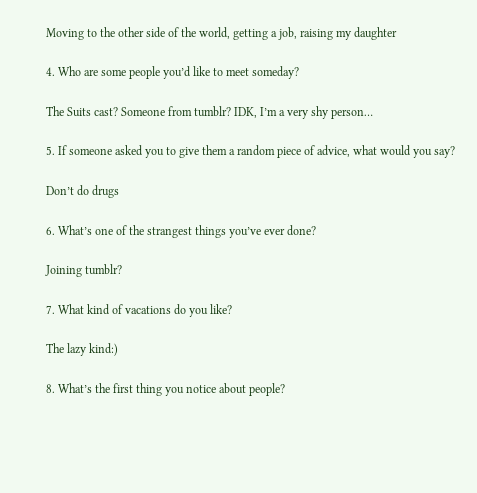Moving to the other side of the world, getting a job, raising my daughter

4. Who are some people you’d like to meet someday?

The Suits cast? Someone from tumblr? IDK, I’m a very shy person…

5. If someone asked you to give them a random piece of advice, what would you say?

Don’t do drugs

6. What’s one of the strangest things you’ve ever done?

Joining tumblr?

7. What kind of vacations do you like?

The lazy kind:)

8. What’s the first thing you notice about people?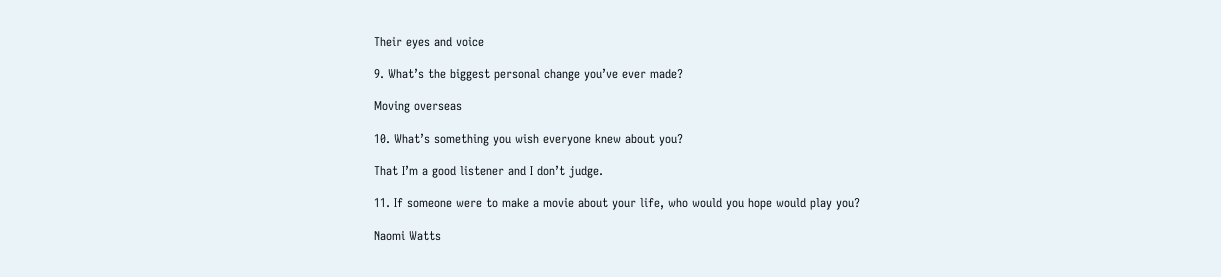Their eyes and voice

9. What’s the biggest personal change you’ve ever made?

Moving overseas

10. What’s something you wish everyone knew about you?

That I’m a good listener and I don’t judge.

11. If someone were to make a movie about your life, who would you hope would play you?

Naomi Watts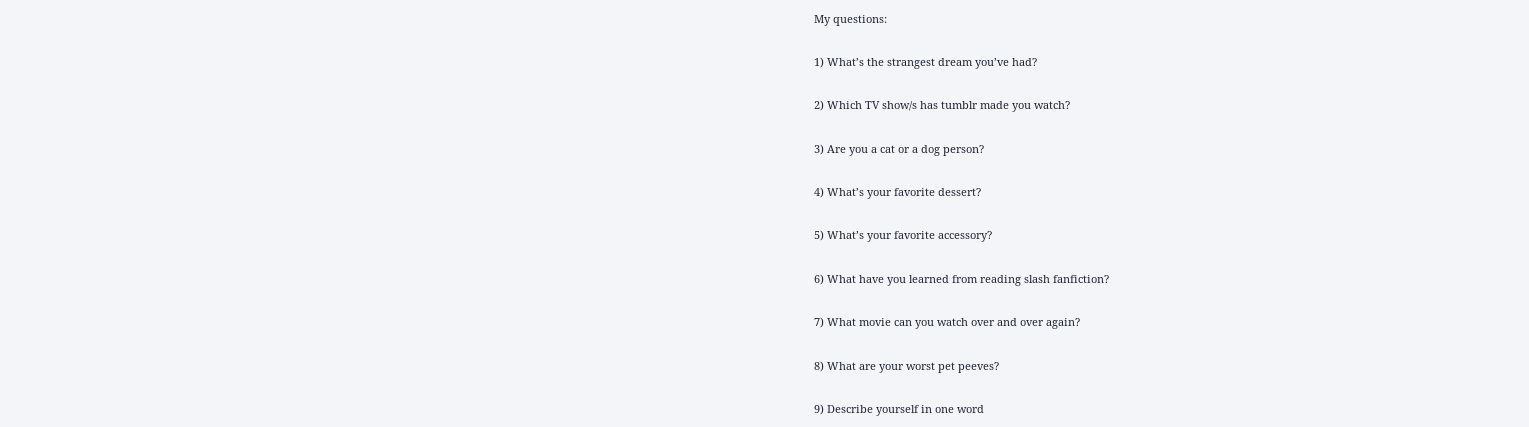My questions:

1) What’s the strangest dream you’ve had?

2) Which TV show/s has tumblr made you watch?

3) Are you a cat or a dog person?

4) What’s your favorite dessert?

5) What’s your favorite accessory?

6) What have you learned from reading slash fanfiction?

7) What movie can you watch over and over again?

8) What are your worst pet peeves?

9) Describe yourself in one word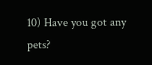10) Have you got any pets?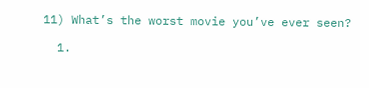11) What’s the worst movie you’ve ever seen?

  1.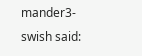mander3-swish said: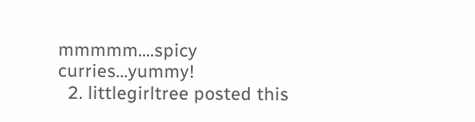mmmmm….spicy curries…yummy!
  2. littlegirltree posted this